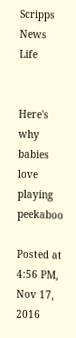Scripps News Life


Here's why babies love playing peekaboo

Posted at 4:56 PM, Nov 17, 2016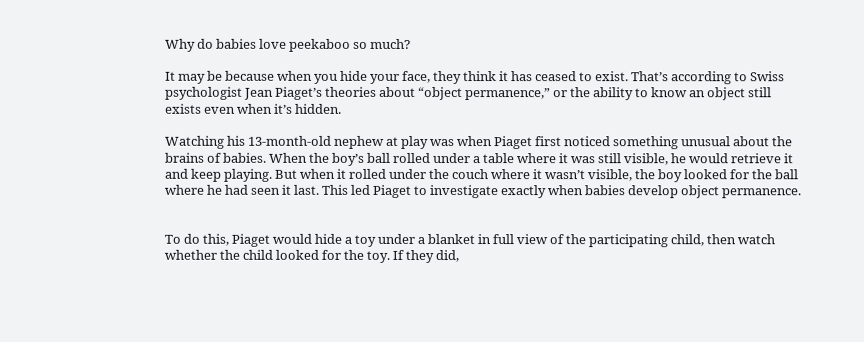Why do babies love peekaboo so much?

It may be because when you hide your face, they think it has ceased to exist. That’s according to Swiss psychologist Jean Piaget’s theories about “object permanence,” or the ability to know an object still exists even when it’s hidden.

Watching his 13-month-old nephew at play was when Piaget first noticed something unusual about the brains of babies. When the boy’s ball rolled under a table where it was still visible, he would retrieve it and keep playing. But when it rolled under the couch where it wasn’t visible, the boy looked for the ball where he had seen it last. This led Piaget to investigate exactly when babies develop object permanence.


To do this, Piaget would hide a toy under a blanket in full view of the participating child, then watch whether the child looked for the toy. If they did,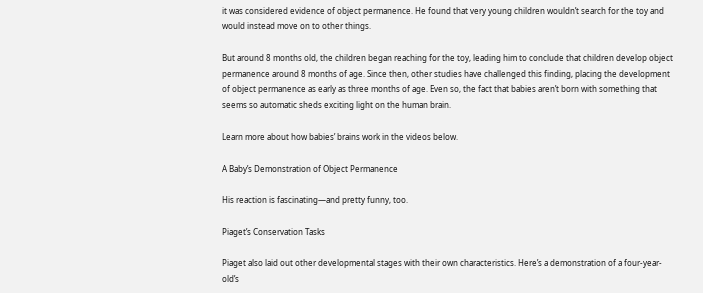it was considered evidence of object permanence. He found that very young children wouldn’t search for the toy and would instead move on to other things.

But around 8 months old, the children began reaching for the toy, leading him to conclude that children develop object permanence around 8 months of age. Since then, other studies have challenged this finding, placing the development of object permanence as early as three months of age. Even so, the fact that babies aren’t born with something that seems so automatic sheds exciting light on the human brain.

Learn more about how babies’ brains work in the videos below.

A Baby’s Demonstration of Object Permanence

His reaction is fascinating—and pretty funny, too.

Piaget’s Conservation Tasks

Piaget also laid out other developmental stages with their own characteristics. Here’s a demonstration of a four-year-old’s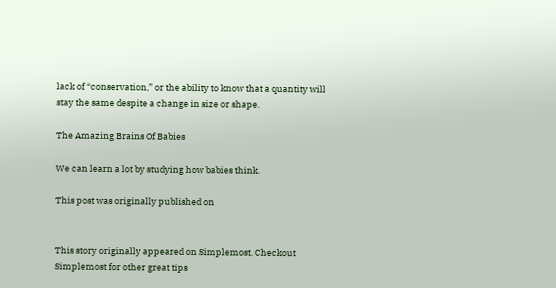lack of “conservation,” or the ability to know that a quantity will stay the same despite a change in size or shape.

The Amazing Brains Of Babies

We can learn a lot by studying how babies think.

This post was originally published on


This story originally appeared on Simplemost. Checkout Simplemost for other great tips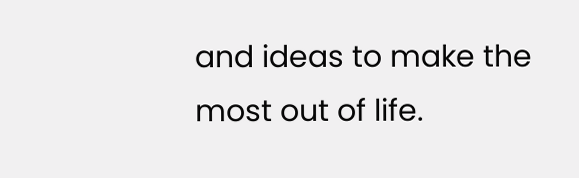and ideas to make the most out of life.